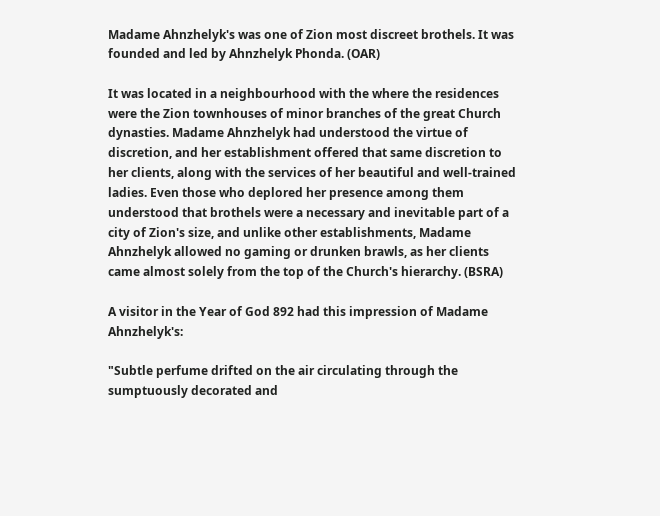Madame Ahnzhelyk's was one of Zion most discreet brothels. It was founded and led by Ahnzhelyk Phonda. (OAR)

It was located in a neighbourhood with the where the residences were the Zion townhouses of minor branches of the great Church dynasties. Madame Ahnzhelyk had understood the virtue of discretion, and her establishment offered that same discretion to her clients, along with the services of her beautiful and well-trained ladies. Even those who deplored her presence among them understood that brothels were a necessary and inevitable part of a city of Zion's size, and unlike other establishments, Madame Ahnzhelyk allowed no gaming or drunken brawls, as her clients came almost solely from the top of the Church's hierarchy. (BSRA)

A visitor in the Year of God 892 had this impression of Madame Ahnzhelyk's:

"Subtle perfume drifted on the air circulating through the sumptuously decorated and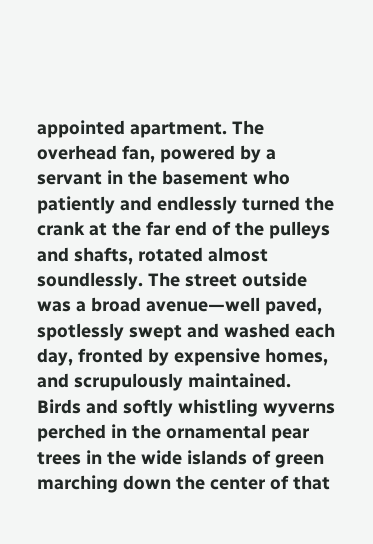appointed apartment. The overhead fan, powered by a servant in the basement who patiently and endlessly turned the crank at the far end of the pulleys and shafts, rotated almost soundlessly. The street outside was a broad avenue—well paved, spotlessly swept and washed each day, fronted by expensive homes, and scrupulously maintained. Birds and softly whistling wyverns perched in the ornamental pear trees in the wide islands of green marching down the center of that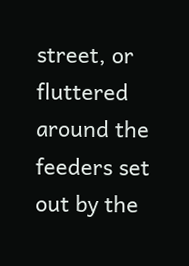street, or fluttered around the feeders set out by the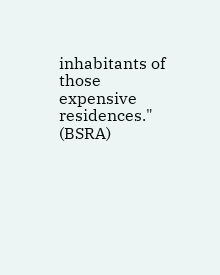inhabitants of those expensive residences." (BSRA)